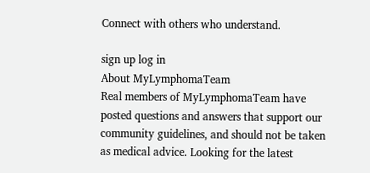Connect with others who understand.

sign up log in
About MyLymphomaTeam
Real members of MyLymphomaTeam have posted questions and answers that support our community guidelines, and should not be taken as medical advice. Looking for the latest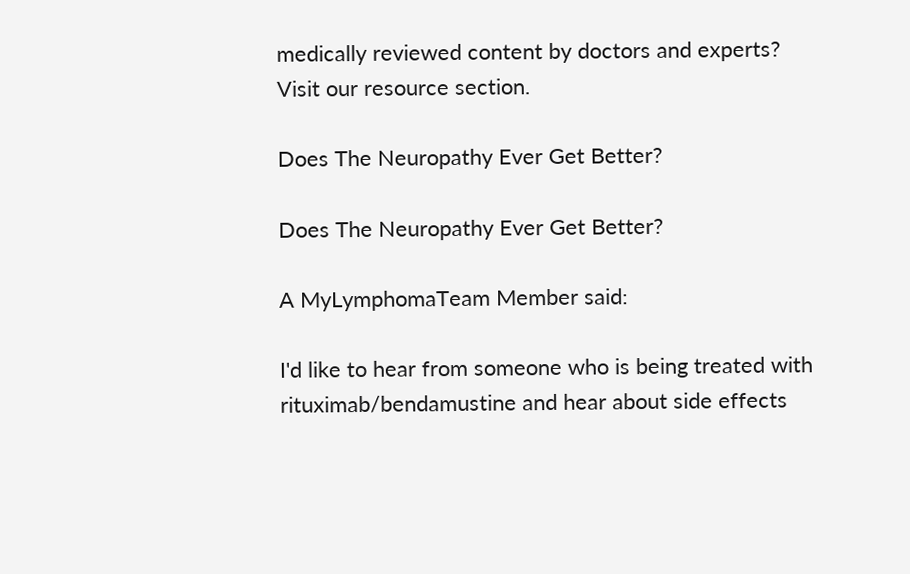medically reviewed content by doctors and experts? Visit our resource section.

Does The Neuropathy Ever Get Better?

Does The Neuropathy Ever Get Better?

A MyLymphomaTeam Member said:

I'd like to hear from someone who is being treated with rituximab/bendamustine and hear about side effects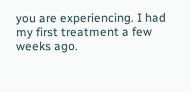you are experiencing. I had my first treatment a few weeks ago.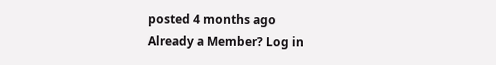posted 4 months ago
Already a Member? Log in